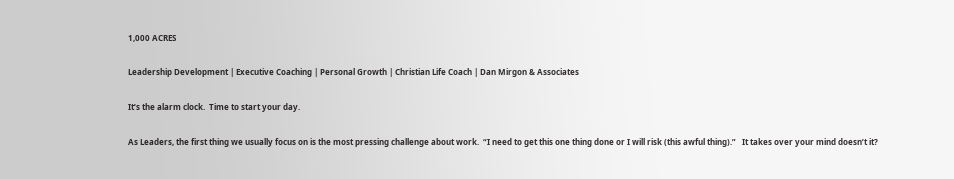1,000 ACRES

Leadership Development | Executive Coaching | Personal Growth | Christian Life Coach | Dan Mirgon & Associates

It’s the alarm clock.  Time to start your day.

As Leaders, the first thing we usually focus on is the most pressing challenge about work.  “I need to get this one thing done or I will risk (this awful thing).”   It takes over your mind doesn’t it?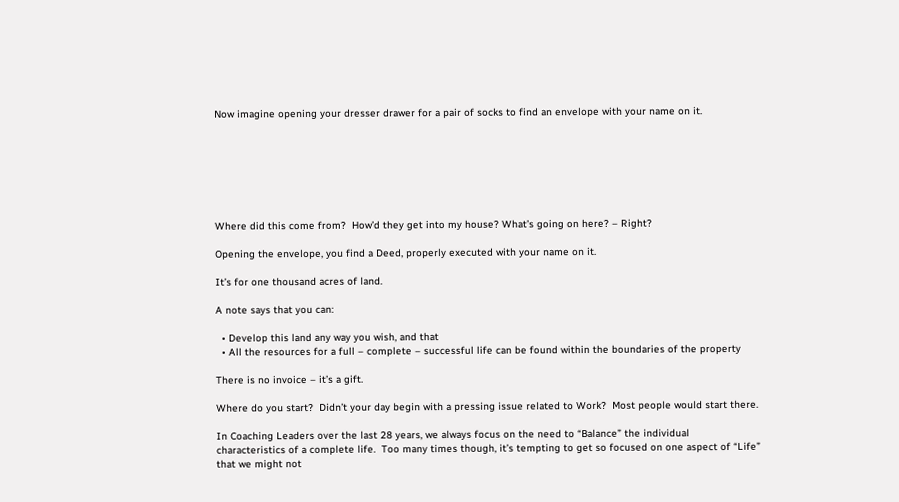Now imagine opening your dresser drawer for a pair of socks to find an envelope with your name on it.







Where did this come from?  How’d they get into my house? What’s going on here? – Right?

Opening the envelope, you find a Deed, properly executed with your name on it.

It’s for one thousand acres of land.

A note says that you can:

  • Develop this land any way you wish, and that
  • All the resources for a full – complete – successful life can be found within the boundaries of the property

There is no invoice – it’s a gift.

Where do you start?  Didn’t your day begin with a pressing issue related to Work?  Most people would start there.

In Coaching Leaders over the last 28 years, we always focus on the need to “Balance” the individual characteristics of a complete life.  Too many times though, it’s tempting to get so focused on one aspect of “Life” that we might not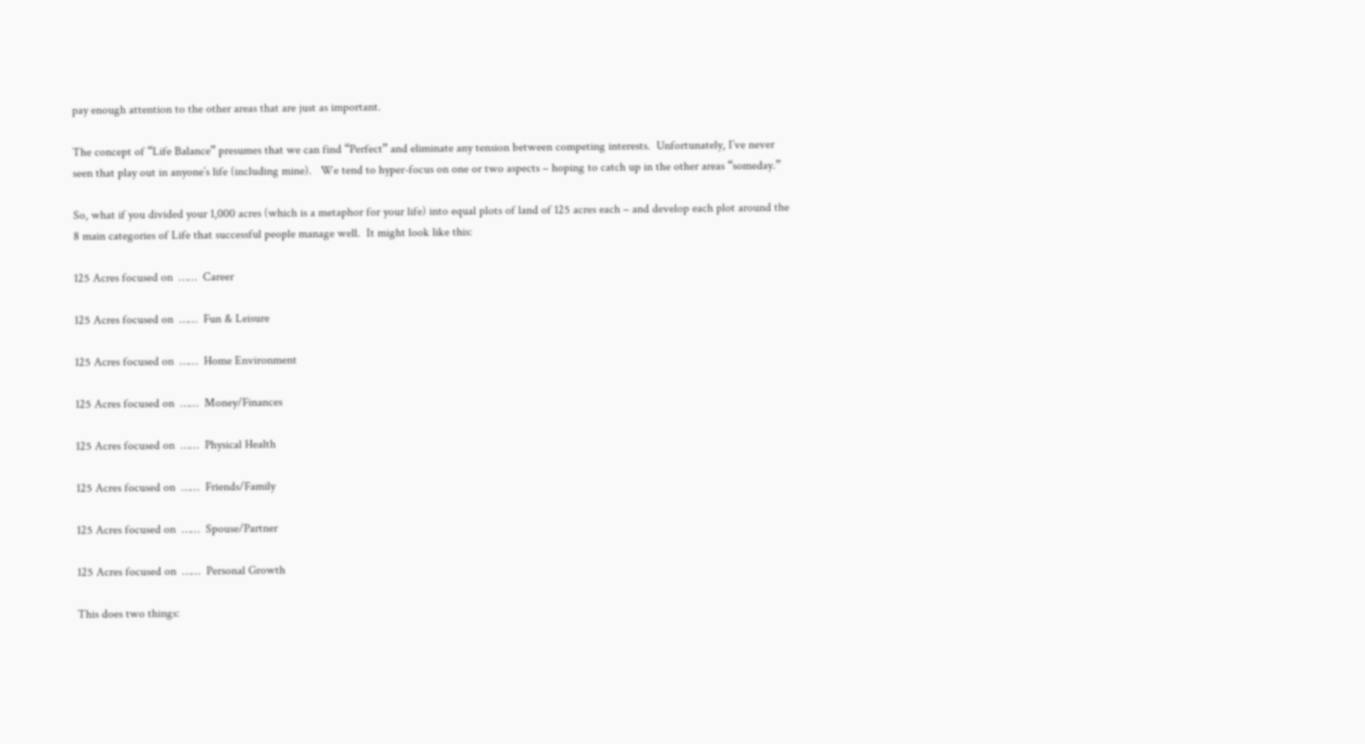pay enough attention to the other areas that are just as important.

The concept of “Life Balance” presumes that we can find “Perfect” and eliminate any tension between competing interests.  Unfortunately, I’ve never seen that play out in anyone’s life (including mine).   We tend to hyper-focus on one or two aspects – hoping to catch up in the other areas “someday.”

So, what if you divided your 1,000 acres (which is a metaphor for your life) into equal plots of land of 125 acres each – and develop each plot around the 8 main categories of Life that successful people manage well.  It might look like this:

125 Acres focused on  ……  Career

125 Acres focused on  ……  Fun & Leisure

125 Acres focused on  ……  Home Environment

125 Acres focused on  ……  Money/Finances

125 Acres focused on  ……  Physical Health

125 Acres focused on  ……  Friends/Family

125 Acres focused on  ……  Spouse/Partner

125 Acres focused on  ……  Personal Growth

This does two things: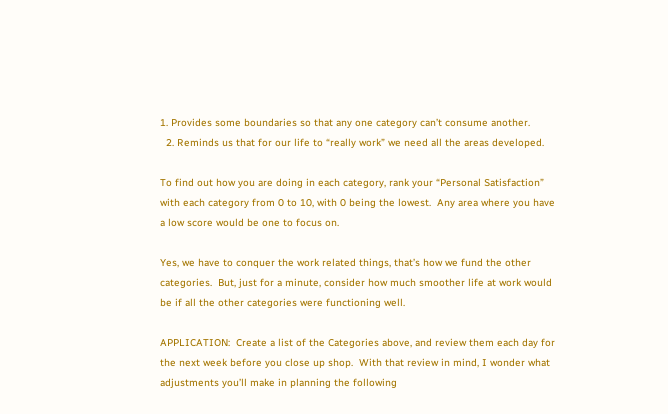1. Provides some boundaries so that any one category can’t consume another.
  2. Reminds us that for our life to “really work” we need all the areas developed.

To find out how you are doing in each category, rank your “Personal Satisfaction” with each category from 0 to 10, with 0 being the lowest.  Any area where you have a low score would be one to focus on.

Yes, we have to conquer the work related things, that’s how we fund the other categories.  But, just for a minute, consider how much smoother life at work would be if all the other categories were functioning well.

APPLICATION:  Create a list of the Categories above, and review them each day for the next week before you close up shop.  With that review in mind, I wonder what adjustments you’ll make in planning the following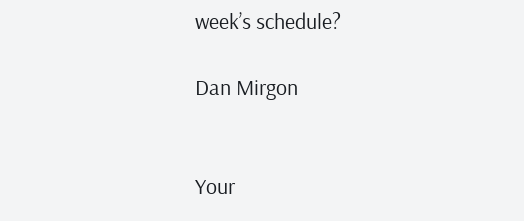week’s schedule?

Dan Mirgon


Your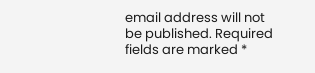email address will not be published. Required fields are marked *